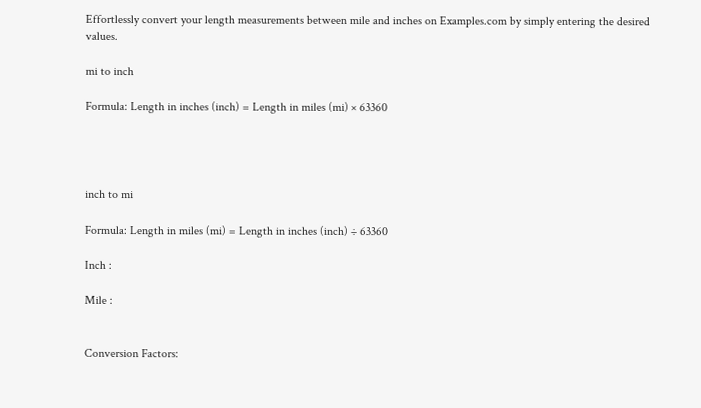Effortlessly convert your length measurements between mile and inches on Examples.com by simply entering the desired values.

mi to inch

Formula: Length in inches (inch) = Length in miles (mi) × 63360




inch to mi

Formula: Length in miles (mi) = Length in inches (inch) ÷ 63360

Inch :

Mile :


Conversion Factors: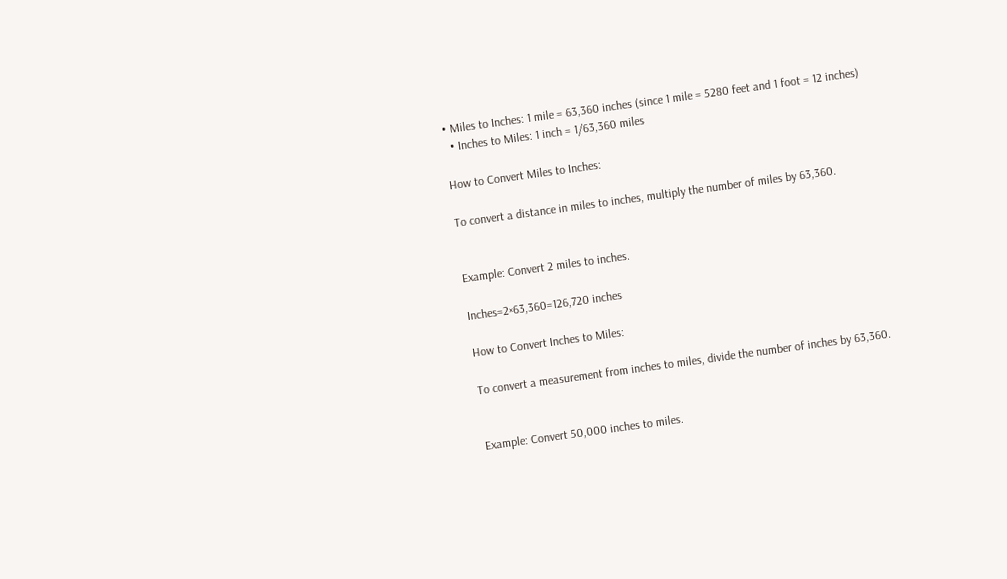• Miles to Inches: 1 mile = 63,360 inches (since 1 mile = 5280 feet and 1 foot = 12 inches)
  • Inches to Miles: 1 inch = 1/63,360 miles

How to Convert Miles to Inches:

To convert a distance in miles to inches, multiply the number of miles by 63,360.


Example: Convert 2 miles to inches.

Inches=2×63,360=126,720 inches

How to Convert Inches to Miles:

To convert a measurement from inches to miles, divide the number of inches by 63,360.


Example: Convert 50,000 inches to miles.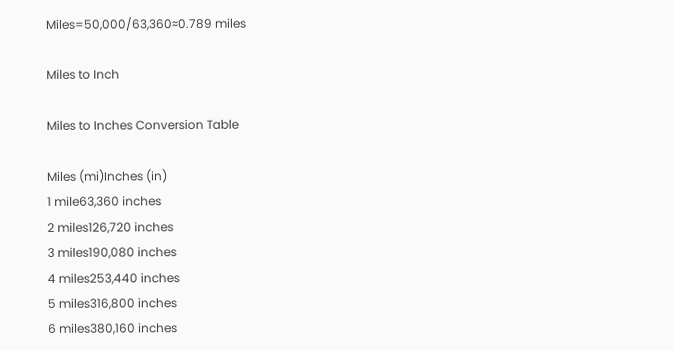Miles=50,000/63,360≈0.789 miles

Miles to Inch

Miles to Inches Conversion Table

Miles (mi)Inches (in)
1 mile63,360 inches
2 miles126,720 inches
3 miles190,080 inches
4 miles253,440 inches
5 miles316,800 inches
6 miles380,160 inches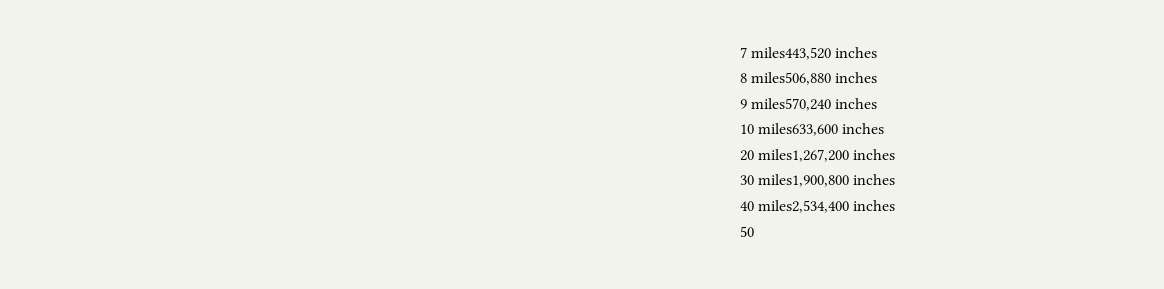7 miles443,520 inches
8 miles506,880 inches
9 miles570,240 inches
10 miles633,600 inches
20 miles1,267,200 inches
30 miles1,900,800 inches
40 miles2,534,400 inches
50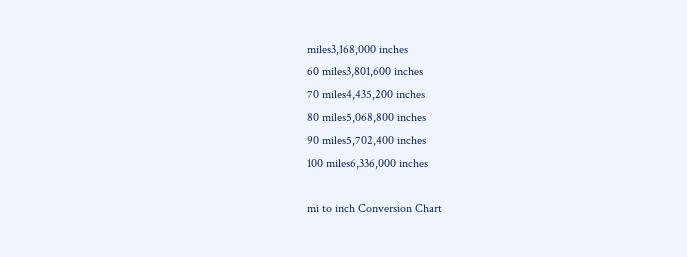miles3,168,000 inches
60 miles3,801,600 inches
70 miles4,435,200 inches
80 miles5,068,800 inches
90 miles5,702,400 inches
100 miles6,336,000 inches

mi to inch Conversion Chart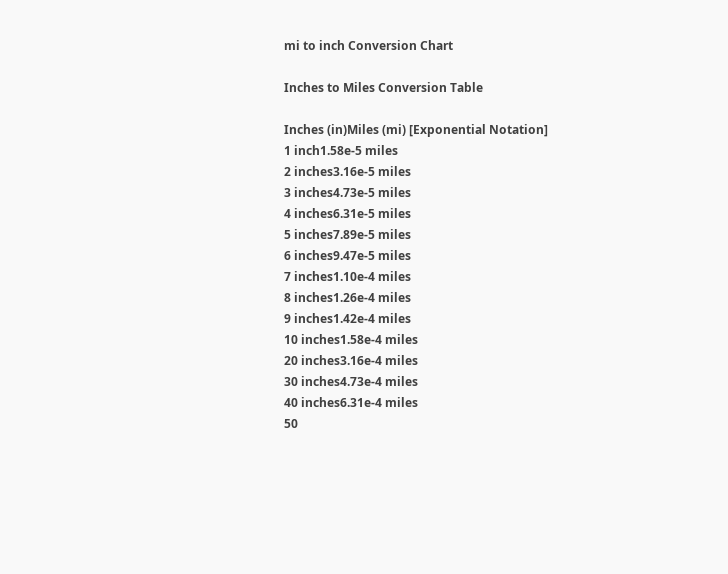mi to inch Conversion Chart

Inches to Miles Conversion Table

Inches (in)Miles (mi) [Exponential Notation]
1 inch1.58e-5 miles
2 inches3.16e-5 miles
3 inches4.73e-5 miles
4 inches6.31e-5 miles
5 inches7.89e-5 miles
6 inches9.47e-5 miles
7 inches1.10e-4 miles
8 inches1.26e-4 miles
9 inches1.42e-4 miles
10 inches1.58e-4 miles
20 inches3.16e-4 miles
30 inches4.73e-4 miles
40 inches6.31e-4 miles
50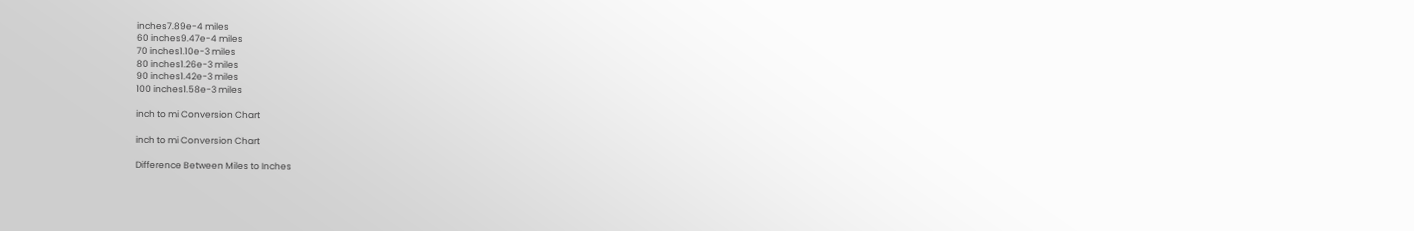inches7.89e-4 miles
60 inches9.47e-4 miles
70 inches1.10e-3 miles
80 inches1.26e-3 miles
90 inches1.42e-3 miles
100 inches1.58e-3 miles

inch to mi Conversion Chart

inch to mi Conversion Chart

Difference Between Miles to Inches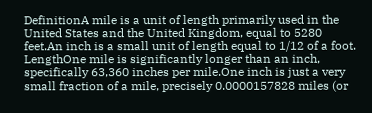DefinitionA mile is a unit of length primarily used in the United States and the United Kingdom, equal to 5280 feet.An inch is a small unit of length equal to 1/12 of a foot.
LengthOne mile is significantly longer than an inch, specifically 63,360 inches per mile.One inch is just a very small fraction of a mile, precisely 0.0000157828 miles (or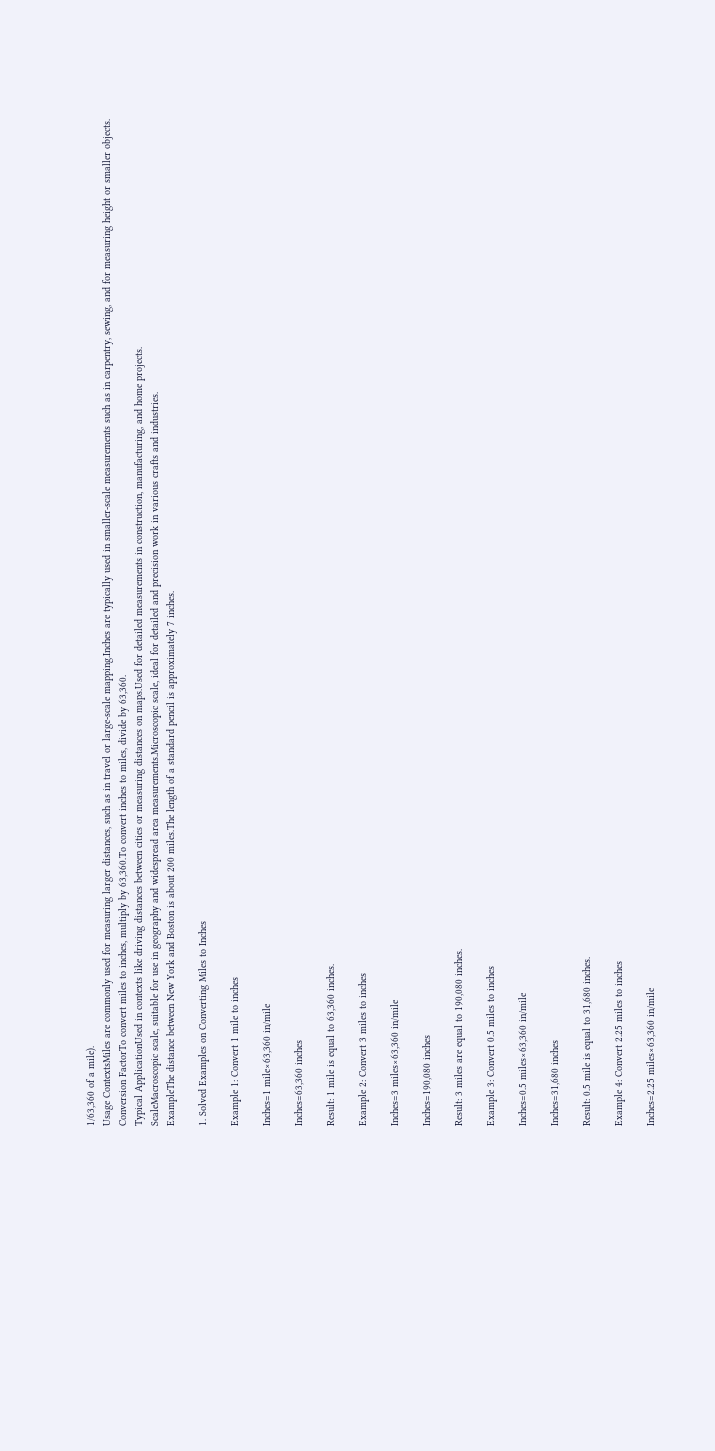1/63,360 of a mile).
Usage ContextsMiles are commonly used for measuring larger distances, such as in travel or large-scale mapping.Inches are typically used in smaller-scale measurements such as in carpentry, sewing, and for measuring height or smaller objects.
Conversion FactorTo convert miles to inches, multiply by 63,360.To convert inches to miles, divide by 63,360.
Typical ApplicationUsed in contexts like driving distances between cities or measuring distances on maps.Used for detailed measurements in construction, manufacturing, and home projects.
ScaleMacroscopic scale, suitable for use in geography and widespread area measurements.Microscopic scale, ideal for detailed and precision work in various crafts and industries.
ExampleThe distance between New York and Boston is about 200 miles.The length of a standard pencil is approximately 7 inches.

1. Solved Examples on Converting Miles to Inches

Example 1: Convert 1 mile to inches

Inches=1 mile×63,360 in/mile

Inches=63,360 inches

Result: 1 mile is equal to 63,360 inches.

Example 2: Convert 3 miles to inches

Inches=3 miles×63,360 in/mile

Inches=190,080 inches

Result: 3 miles are equal to 190,080 inches.

Example 3: Convert 0.5 miles to inches

Inches=0.5 miles×63,360 in/mile

Inches=31,680 inches

Result: 0.5 mile is equal to 31,680 inches.

Example 4: Convert 2.25 miles to inches

Inches=2.25 miles×63,360 in/mile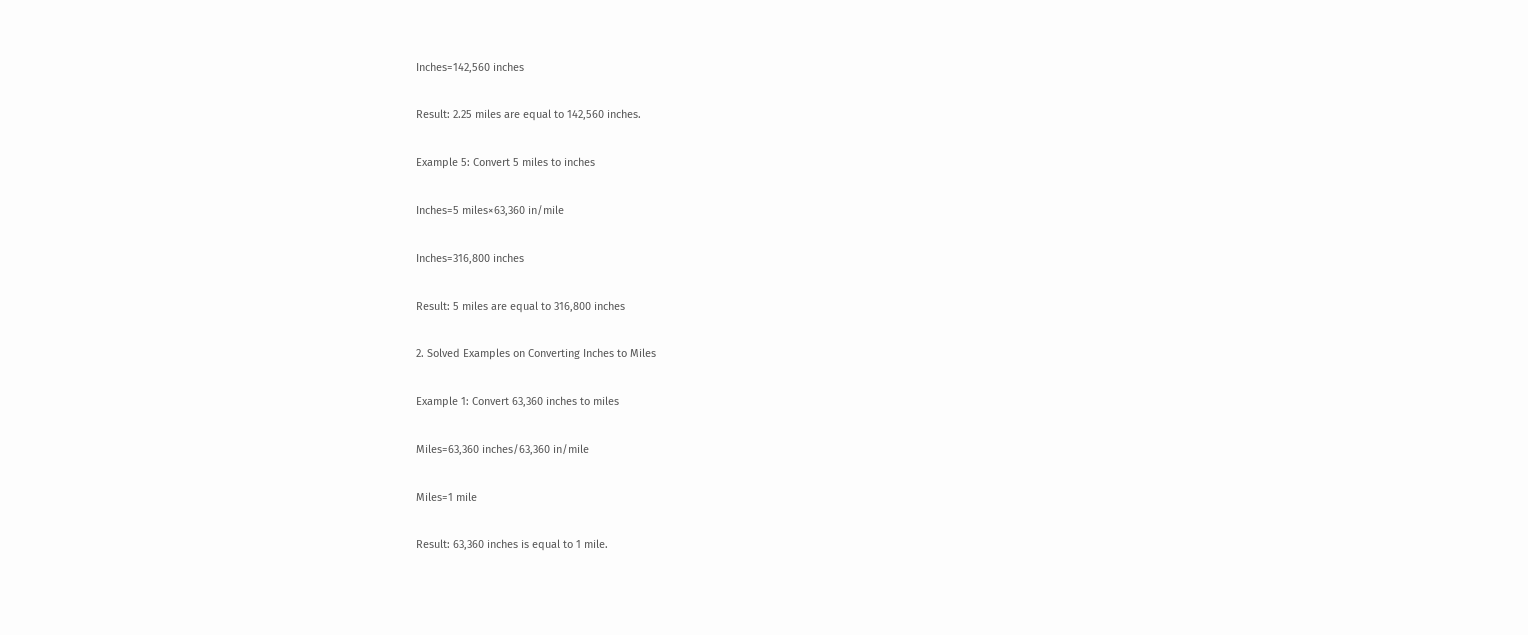Inches=142,560 inches

Result: 2.25 miles are equal to 142,560 inches.

Example 5: Convert 5 miles to inches

Inches=5 miles×63,360 in/mile

Inches=316,800 inches

Result: 5 miles are equal to 316,800 inches

2. Solved Examples on Converting Inches to Miles

Example 1: Convert 63,360 inches to miles

Miles=63,360 inches/63,360 in/mile

Miles=1 mile

Result: 63,360 inches is equal to 1 mile.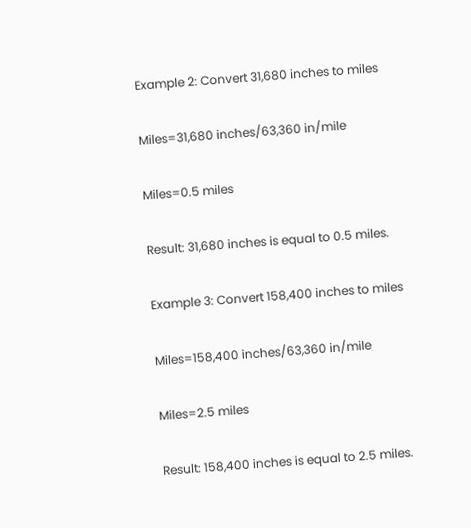Example 2: Convert 31,680 inches to miles

Miles=31,680 inches/63,360 in/mile

Miles=0.5 miles

Result: 31,680 inches is equal to 0.5 miles.

Example 3: Convert 158,400 inches to miles

Miles=158,400 inches/63,360 in/mile

Miles=2.5 miles

Result: 158,400 inches is equal to 2.5 miles.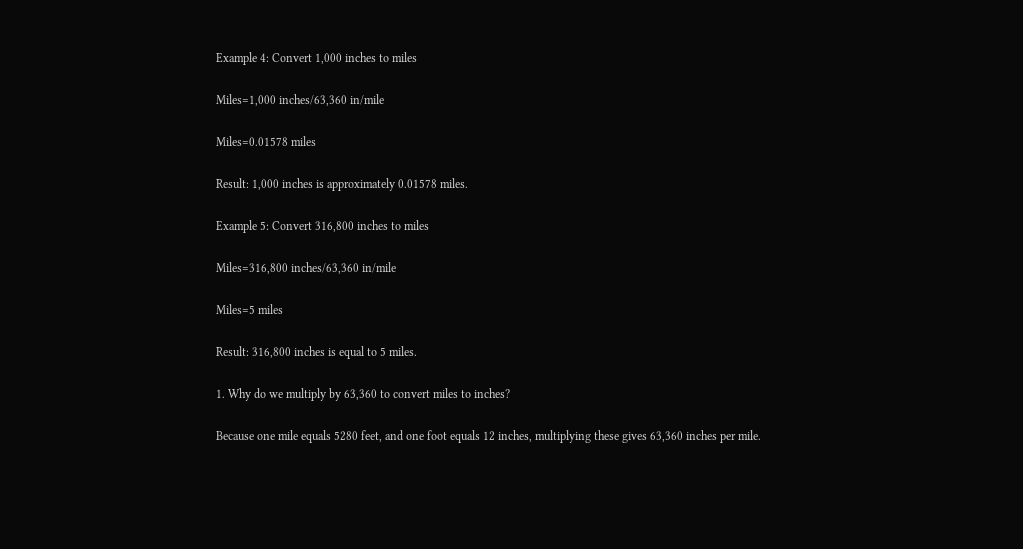Example 4: Convert 1,000 inches to miles

Miles=1,000 inches/63,360 in/mile

Miles=0.01578 miles

Result: 1,000 inches is approximately 0.01578 miles.

Example 5: Convert 316,800 inches to miles

Miles=316,800 inches/63,360 in/mile

Miles=5 miles

Result: 316,800 inches is equal to 5 miles.

1. Why do we multiply by 63,360 to convert miles to inches?

Because one mile equals 5280 feet, and one foot equals 12 inches, multiplying these gives 63,360 inches per mile.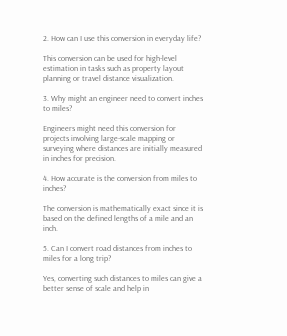2. How can I use this conversion in everyday life?

This conversion can be used for high-level estimation in tasks such as property layout planning or travel distance visualization.

3. Why might an engineer need to convert inches to miles?

Engineers might need this conversion for projects involving large-scale mapping or surveying where distances are initially measured in inches for precision.

4. How accurate is the conversion from miles to inches?

The conversion is mathematically exact since it is based on the defined lengths of a mile and an inch.

5. Can I convert road distances from inches to miles for a long trip?

Yes, converting such distances to miles can give a better sense of scale and help in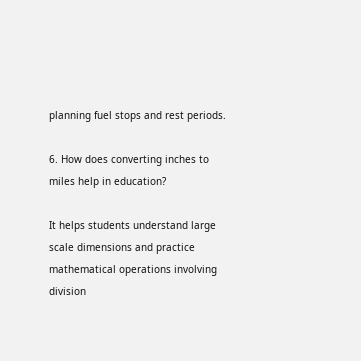planning fuel stops and rest periods.

6. How does converting inches to miles help in education?

It helps students understand large scale dimensions and practice mathematical operations involving division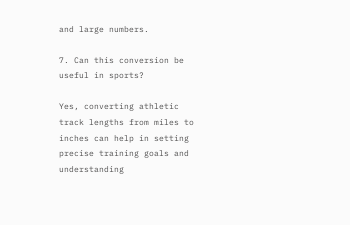and large numbers.

7. Can this conversion be useful in sports?

Yes, converting athletic track lengths from miles to inches can help in setting precise training goals and understanding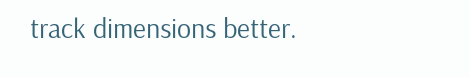track dimensions better.